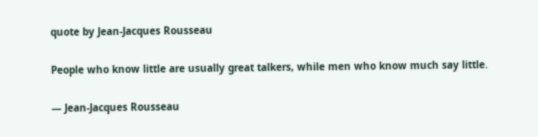quote by Jean-Jacques Rousseau

People who know little are usually great talkers, while men who know much say little.

— Jean-Jacques Rousseau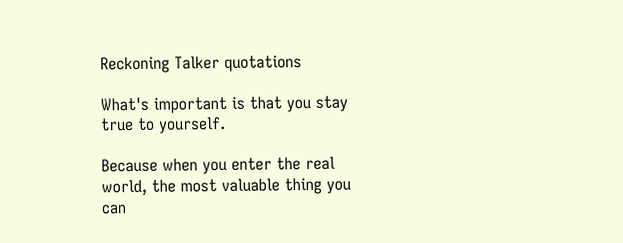Reckoning Talker quotations

What's important is that you stay true to yourself.

Because when you enter the real world, the most valuable thing you can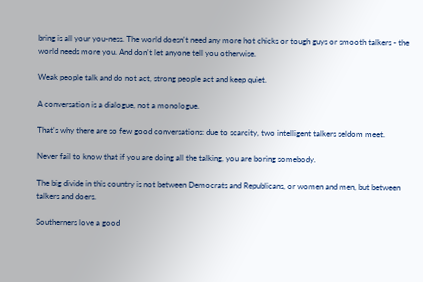bring is all your you-ness. The world doesn't need any more hot chicks or tough guys or smooth talkers - the world needs more you. And don't let anyone tell you otherwise.

Weak people talk and do not act, strong people act and keep quiet.

A conversation is a dialogue, not a monologue.

That's why there are so few good conversations: due to scarcity, two intelligent talkers seldom meet.

Never fail to know that if you are doing all the talking, you are boring somebody.

The big divide in this country is not between Democrats and Republicans, or women and men, but between talkers and doers.

Southerners love a good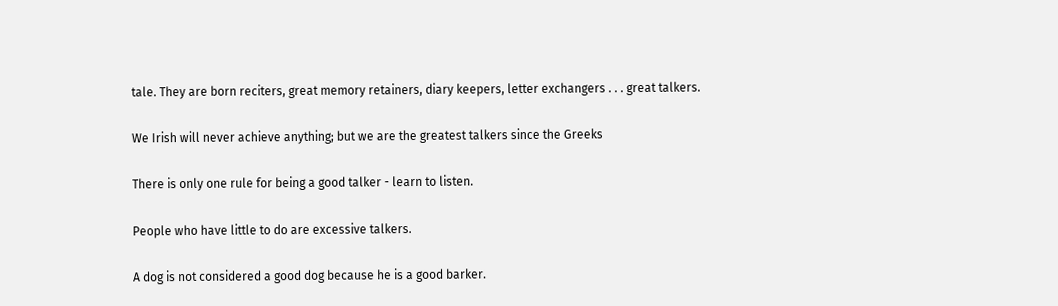tale. They are born reciters, great memory retainers, diary keepers, letter exchangers . . . great talkers.

We Irish will never achieve anything; but we are the greatest talkers since the Greeks

There is only one rule for being a good talker - learn to listen.

People who have little to do are excessive talkers.

A dog is not considered a good dog because he is a good barker.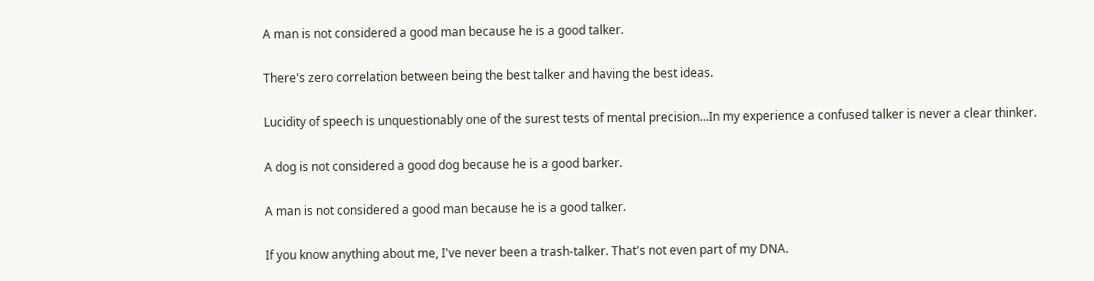A man is not considered a good man because he is a good talker.

There's zero correlation between being the best talker and having the best ideas.

Lucidity of speech is unquestionably one of the surest tests of mental precision...In my experience a confused talker is never a clear thinker.

A dog is not considered a good dog because he is a good barker.

A man is not considered a good man because he is a good talker.

If you know anything about me, I've never been a trash-talker. That's not even part of my DNA.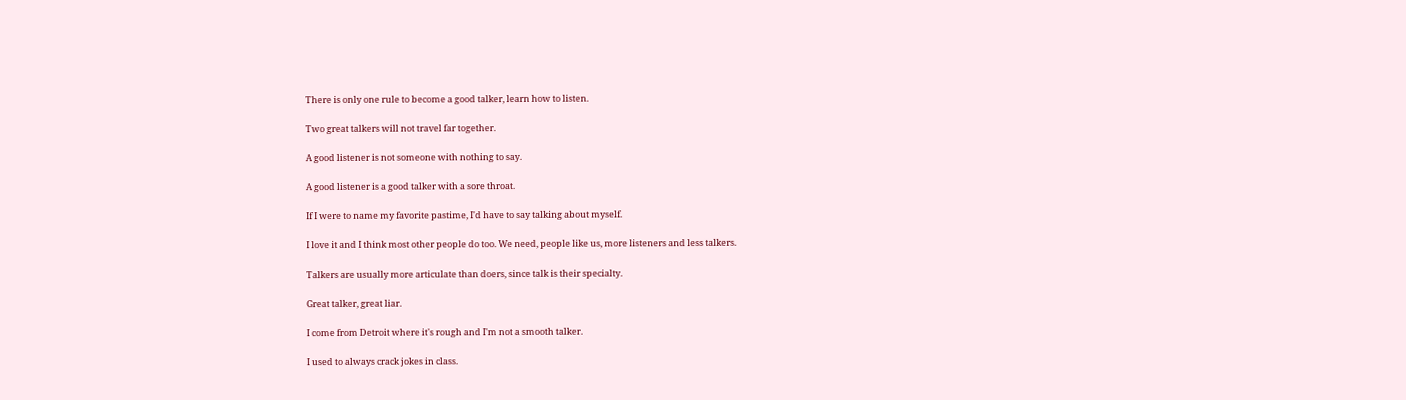There is only one rule to become a good talker, learn how to listen.

Two great talkers will not travel far together.

A good listener is not someone with nothing to say.

A good listener is a good talker with a sore throat.

If I were to name my favorite pastime, I'd have to say talking about myself.

I love it and I think most other people do too. We need, people like us, more listeners and less talkers.

Talkers are usually more articulate than doers, since talk is their specialty.

Great talker, great liar.

I come from Detroit where it's rough and I'm not a smooth talker.

I used to always crack jokes in class.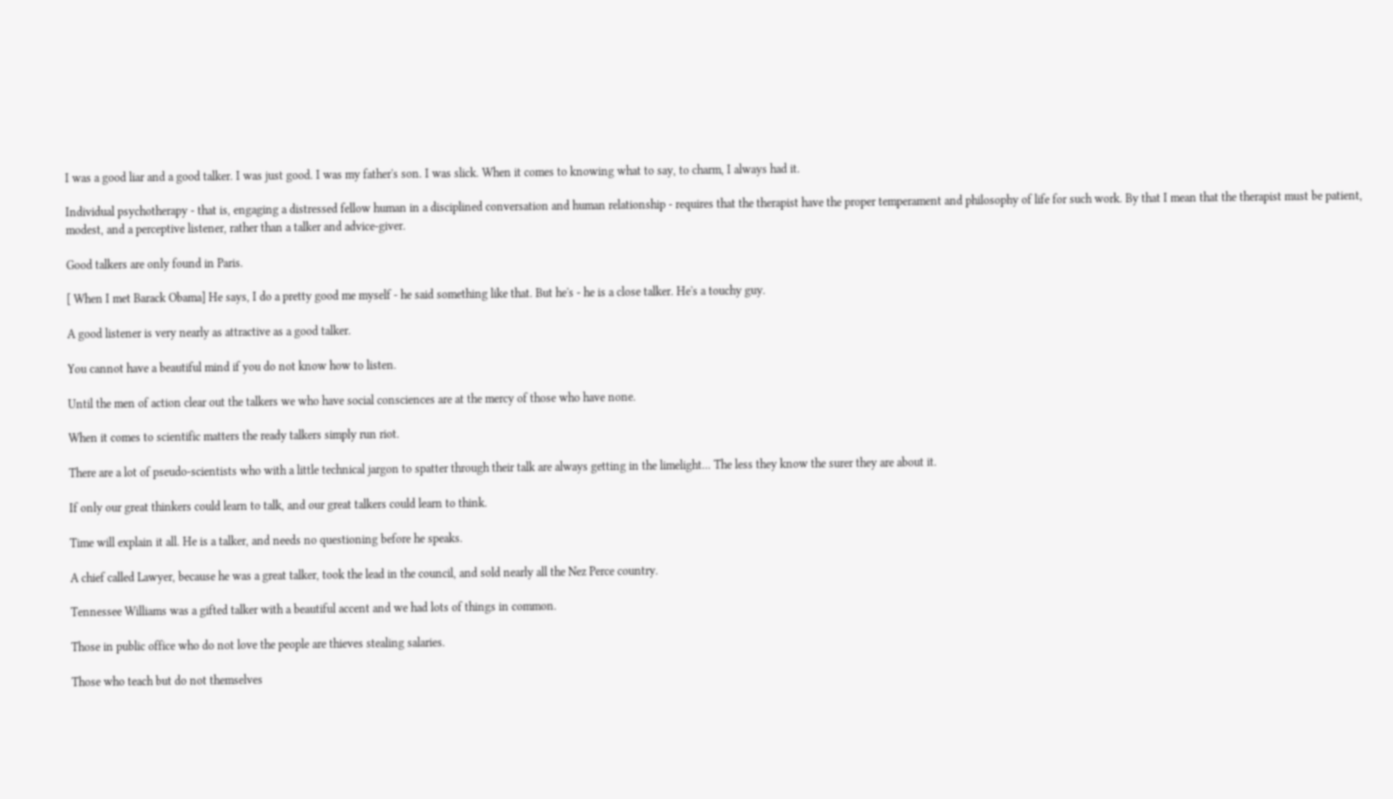I was a good liar and a good talker. I was just good. I was my father's son. I was slick. When it comes to knowing what to say, to charm, I always had it.

Individual psychotherapy - that is, engaging a distressed fellow human in a disciplined conversation and human relationship - requires that the therapist have the proper temperament and philosophy of life for such work. By that I mean that the therapist must be patient, modest, and a perceptive listener, rather than a talker and advice-giver.

Good talkers are only found in Paris.

[ When I met Barack Obama] He says, I do a pretty good me myself - he said something like that. But he's - he is a close talker. He's a touchy guy.

A good listener is very nearly as attractive as a good talker.

You cannot have a beautiful mind if you do not know how to listen.

Until the men of action clear out the talkers we who have social consciences are at the mercy of those who have none.

When it comes to scientific matters the ready talkers simply run riot.

There are a lot of pseudo-scientists who with a little technical jargon to spatter through their talk are always getting in the limelight... The less they know the surer they are about it.

If only our great thinkers could learn to talk, and our great talkers could learn to think.

Time will explain it all. He is a talker, and needs no questioning before he speaks.

A chief called Lawyer, because he was a great talker, took the lead in the council, and sold nearly all the Nez Perce country.

Tennessee Williams was a gifted talker with a beautiful accent and we had lots of things in common.

Those in public office who do not love the people are thieves stealing salaries.

Those who teach but do not themselves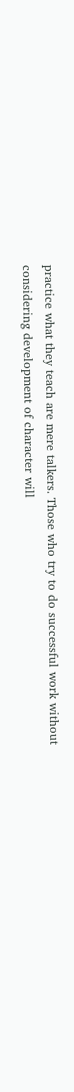practice what they teach are mere talkers. Those who try to do successful work without considering development of character will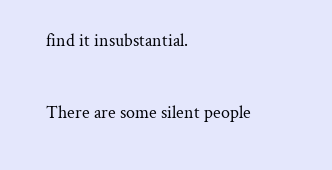find it insubstantial.

There are some silent people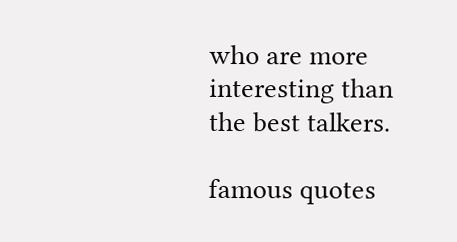who are more interesting than the best talkers.

famous quotes